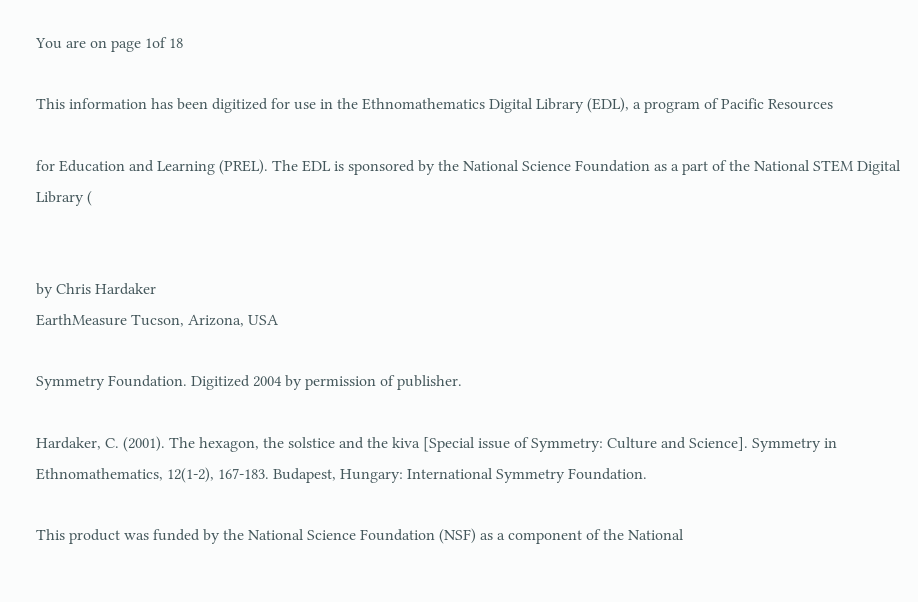You are on page 1of 18

This information has been digitized for use in the Ethnomathematics Digital Library (EDL), a program of Pacific Resources

for Education and Learning (PREL). The EDL is sponsored by the National Science Foundation as a part of the National STEM Digital Library (


by Chris Hardaker
EarthMeasure Tucson, Arizona, USA

Symmetry Foundation. Digitized 2004 by permission of publisher.

Hardaker, C. (2001). The hexagon, the solstice and the kiva [Special issue of Symmetry: Culture and Science]. Symmetry in Ethnomathematics, 12(1-2), 167-183. Budapest, Hungary: International Symmetry Foundation.

This product was funded by the National Science Foundation (NSF) as a component of the National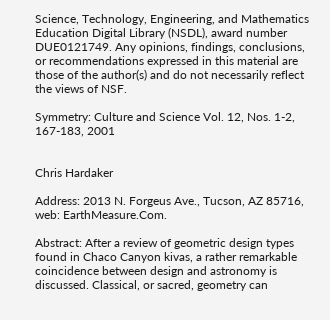Science, Technology, Engineering, and Mathematics Education Digital Library (NSDL), award number DUE0121749. Any opinions, findings, conclusions, or recommendations expressed in this material are those of the author(s) and do not necessarily reflect the views of NSF.

Symmetry: Culture and Science Vol. 12, Nos. 1-2, 167-183, 2001


Chris Hardaker

Address: 2013 N. Forgeus Ave., Tucson, AZ 85716, web: EarthMeasure.Com.

Abstract: After a review of geometric design types found in Chaco Canyon kivas, a rather remarkable coincidence between design and astronomy is discussed. Classical, or sacred, geometry can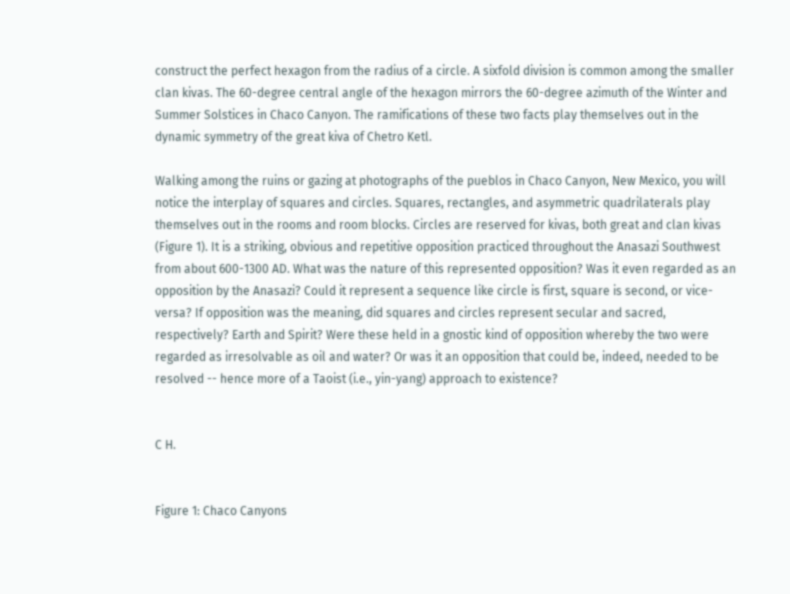construct the perfect hexagon from the radius of a circle. A sixfold division is common among the smaller clan kivas. The 60-degree central angle of the hexagon mirrors the 60-degree azimuth of the Winter and Summer Solstices in Chaco Canyon. The ramifications of these two facts play themselves out in the dynamic symmetry of the great kiva of Chetro Ketl.

Walking among the ruins or gazing at photographs of the pueblos in Chaco Canyon, New Mexico, you will notice the interplay of squares and circles. Squares, rectangles, and asymmetric quadrilaterals play themselves out in the rooms and room blocks. Circles are reserved for kivas, both great and clan kivas (Figure 1). It is a striking, obvious and repetitive opposition practiced throughout the Anasazi Southwest from about 600-1300 AD. What was the nature of this represented opposition? Was it even regarded as an opposition by the Anasazi? Could it represent a sequence like circle is first, square is second, or vice-versa? If opposition was the meaning, did squares and circles represent secular and sacred, respectively? Earth and Spirit? Were these held in a gnostic kind of opposition whereby the two were regarded as irresolvable as oil and water? Or was it an opposition that could be, indeed, needed to be resolved -- hence more of a Taoist (i.e., yin-yang) approach to existence?


C H.


Figure 1: Chaco Canyons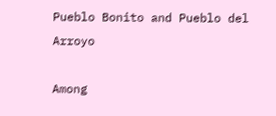Pueblo Bonito and Pueblo del Arroyo

Among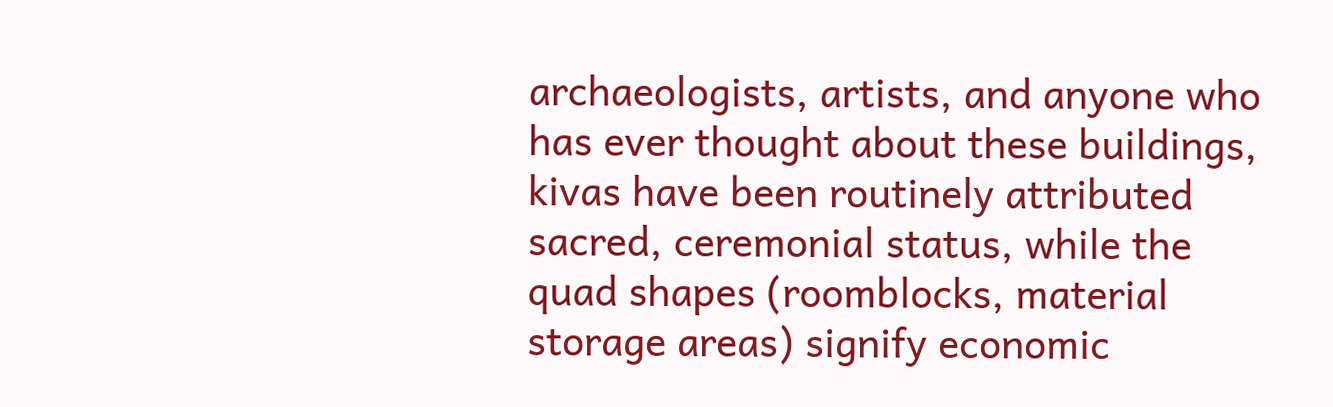archaeologists, artists, and anyone who has ever thought about these buildings, kivas have been routinely attributed sacred, ceremonial status, while the quad shapes (roomblocks, material storage areas) signify economic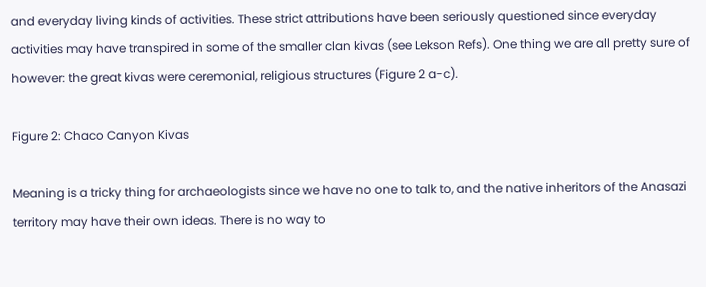and everyday living kinds of activities. These strict attributions have been seriously questioned since everyday activities may have transpired in some of the smaller clan kivas (see Lekson Refs). One thing we are all pretty sure of however: the great kivas were ceremonial, religious structures (Figure 2 a-c).

Figure 2: Chaco Canyon Kivas

Meaning is a tricky thing for archaeologists since we have no one to talk to, and the native inheritors of the Anasazi territory may have their own ideas. There is no way to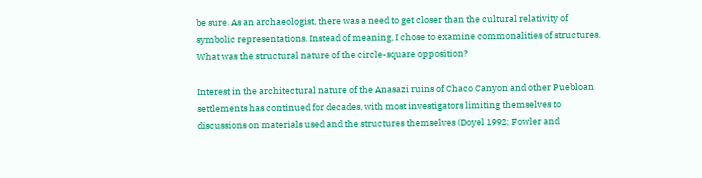be sure. As an archaeologist, there was a need to get closer than the cultural relativity of symbolic representations. Instead of meaning, I chose to examine commonalities of structures. What was the structural nature of the circle-square opposition?

Interest in the architectural nature of the Anasazi ruins of Chaco Canyon and other Puebloan settlements has continued for decades, with most investigators limiting themselves to discussions on materials used and the structures themselves (Doyel 1992; Fowler and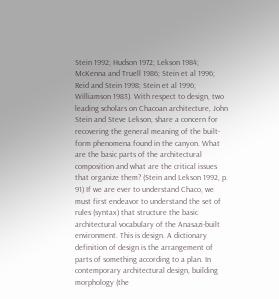Stein 1992; Hudson 1972; Lekson 1984; McKenna and Truell 1986; Stein et al 1996; Reid and Stein 1998; Stein et al 1996; Williamson 1983). With respect to design, two leading scholars on Chacoan architecture, John Stein and Steve Lekson, share a concern for recovering the general meaning of the built-form phenomena found in the canyon. What are the basic parts of the architectural composition and what are the critical issues that organize them? (Stein and Lekson 1992, p. 91) If we are ever to understand Chaco, we must first endeavor to understand the set of rules (syntax) that structure the basic architectural vocabulary of the Anasazi-built environment. This is design. A dictionary definition of design is the arrangement of parts of something according to a plan. In contemporary architectural design, building morphology (the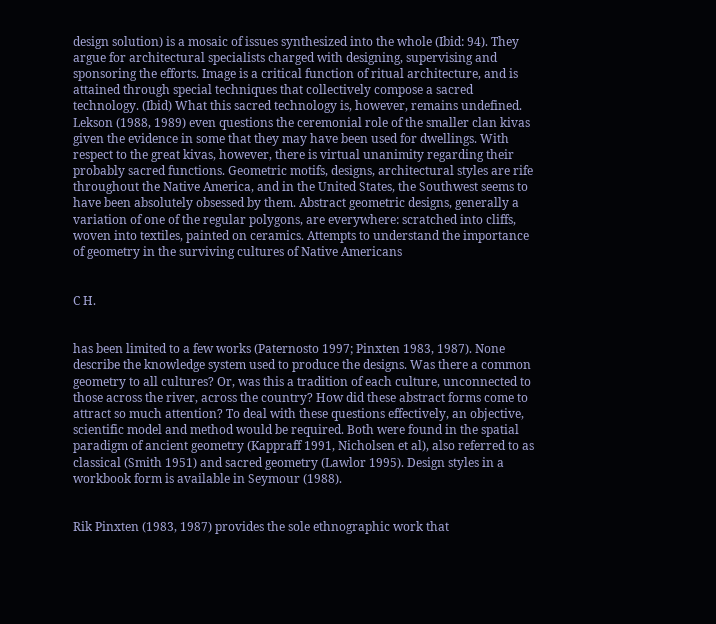design solution) is a mosaic of issues synthesized into the whole (Ibid: 94). They argue for architectural specialists charged with designing, supervising and sponsoring the efforts. Image is a critical function of ritual architecture, and is attained through special techniques that collectively compose a sacred technology. (Ibid) What this sacred technology is, however, remains undefined. Lekson (1988, 1989) even questions the ceremonial role of the smaller clan kivas given the evidence in some that they may have been used for dwellings. With respect to the great kivas, however, there is virtual unanimity regarding their probably sacred functions. Geometric motifs, designs, architectural styles are rife throughout the Native America, and in the United States, the Southwest seems to have been absolutely obsessed by them. Abstract geometric designs, generally a variation of one of the regular polygons, are everywhere: scratched into cliffs, woven into textiles, painted on ceramics. Attempts to understand the importance of geometry in the surviving cultures of Native Americans


C H.


has been limited to a few works (Paternosto 1997; Pinxten 1983, 1987). None describe the knowledge system used to produce the designs. Was there a common geometry to all cultures? Or, was this a tradition of each culture, unconnected to those across the river, across the country? How did these abstract forms come to attract so much attention? To deal with these questions effectively, an objective, scientific model and method would be required. Both were found in the spatial paradigm of ancient geometry (Kappraff 1991, Nicholsen et al), also referred to as classical (Smith 1951) and sacred geometry (Lawlor 1995). Design styles in a workbook form is available in Seymour (1988).


Rik Pinxten (1983, 1987) provides the sole ethnographic work that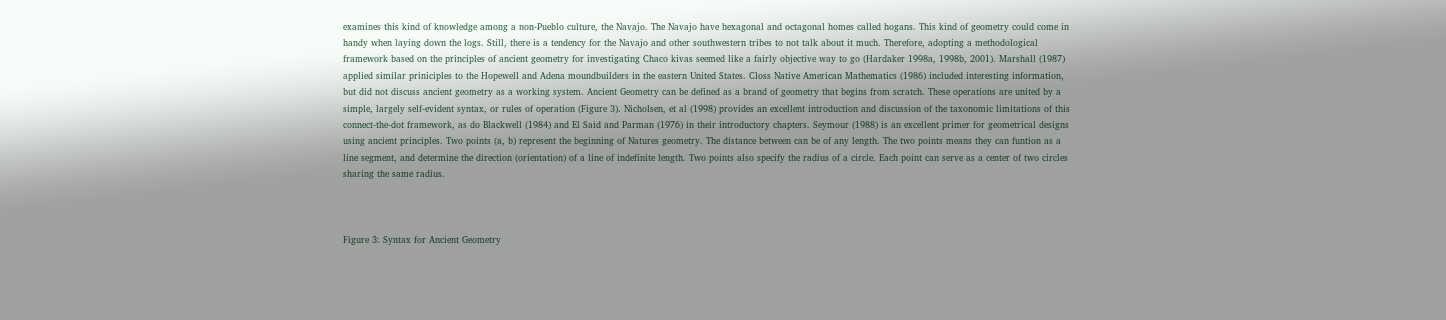examines this kind of knowledge among a non-Pueblo culture, the Navajo. The Navajo have hexagonal and octagonal homes called hogans. This kind of geometry could come in handy when laying down the logs. Still, there is a tendency for the Navajo and other southwestern tribes to not talk about it much. Therefore, adopting a methodological framework based on the principles of ancient geometry for investigating Chaco kivas seemed like a fairly objective way to go (Hardaker 1998a, 1998b, 2001). Marshall (1987) applied similar priniciples to the Hopewell and Adena moundbuilders in the eastern United States. Closs Native American Mathematics (1986) included interesting information, but did not discuss ancient geometry as a working system. Ancient Geometry can be defined as a brand of geometry that begins from scratch. These operations are united by a simple, largely self-evident syntax, or rules of operation (Figure 3). Nicholsen, et al (1998) provides an excellent introduction and discussion of the taxonomic limitations of this connect-the-dot framework, as do Blackwell (1984) and El Said and Parman (1976) in their introductory chapters. Seymour (1988) is an excellent primer for geometrical designs using ancient principles. Two points (a, b) represent the beginning of Natures geometry. The distance between can be of any length. The two points means they can funtion as a line segment, and determine the direction (orientation) of a line of indefinite length. Two points also specify the radius of a circle. Each point can serve as a center of two circles sharing the same radius.



Figure 3: Syntax for Ancient Geometry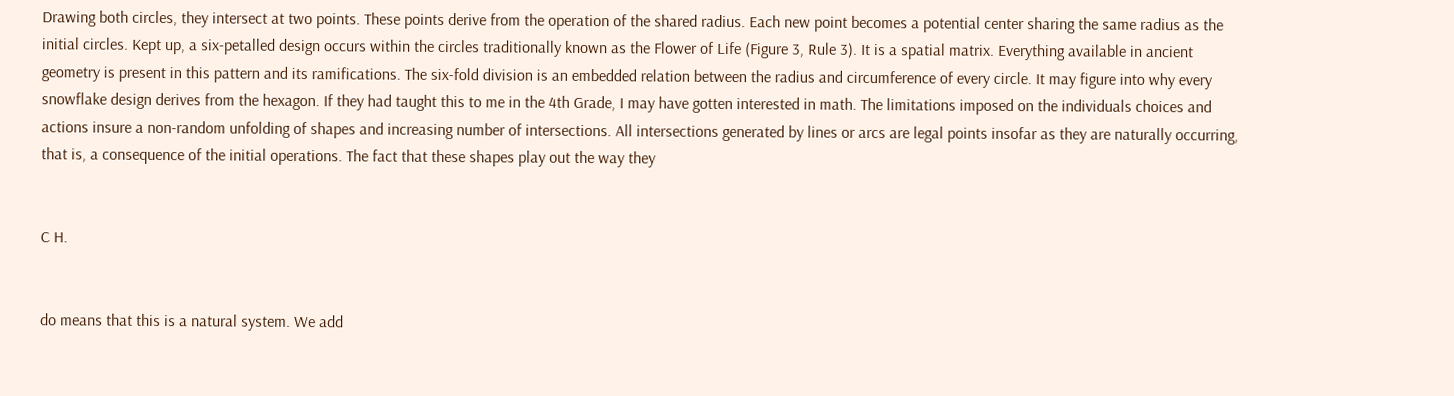Drawing both circles, they intersect at two points. These points derive from the operation of the shared radius. Each new point becomes a potential center sharing the same radius as the initial circles. Kept up, a six-petalled design occurs within the circles traditionally known as the Flower of Life (Figure 3, Rule 3). It is a spatial matrix. Everything available in ancient geometry is present in this pattern and its ramifications. The six-fold division is an embedded relation between the radius and circumference of every circle. It may figure into why every snowflake design derives from the hexagon. If they had taught this to me in the 4th Grade, I may have gotten interested in math. The limitations imposed on the individuals choices and actions insure a non-random unfolding of shapes and increasing number of intersections. All intersections generated by lines or arcs are legal points insofar as they are naturally occurring, that is, a consequence of the initial operations. The fact that these shapes play out the way they


C H.


do means that this is a natural system. We add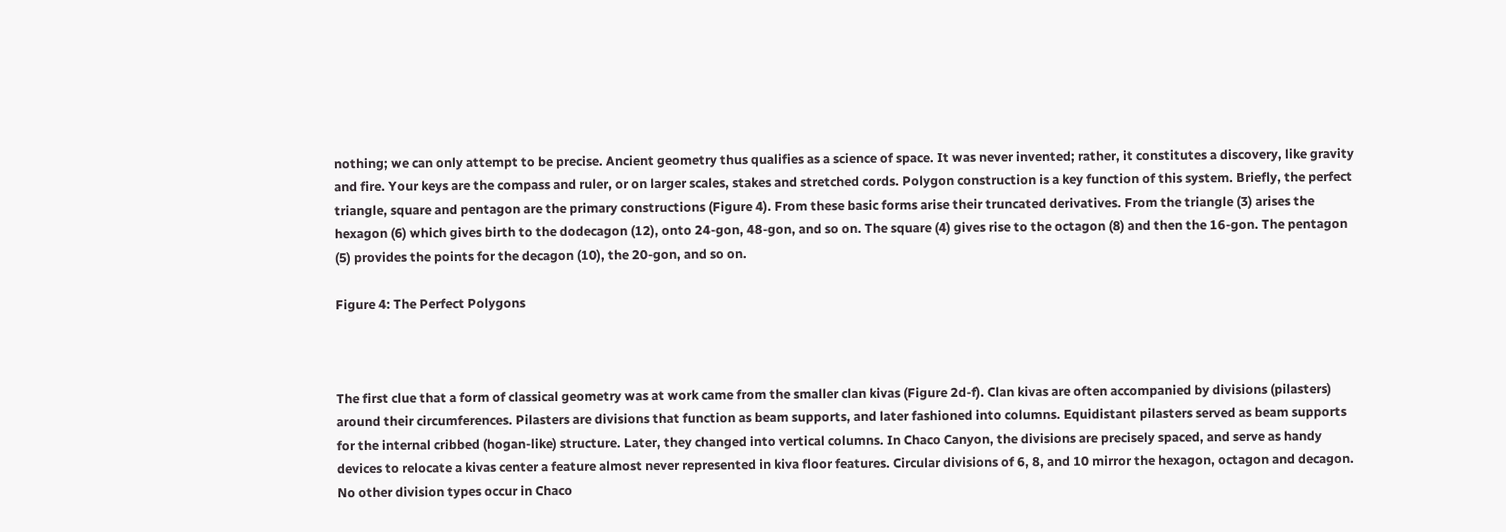nothing; we can only attempt to be precise. Ancient geometry thus qualifies as a science of space. It was never invented; rather, it constitutes a discovery, like gravity and fire. Your keys are the compass and ruler, or on larger scales, stakes and stretched cords. Polygon construction is a key function of this system. Briefly, the perfect triangle, square and pentagon are the primary constructions (Figure 4). From these basic forms arise their truncated derivatives. From the triangle (3) arises the hexagon (6) which gives birth to the dodecagon (12), onto 24-gon, 48-gon, and so on. The square (4) gives rise to the octagon (8) and then the 16-gon. The pentagon (5) provides the points for the decagon (10), the 20-gon, and so on.

Figure 4: The Perfect Polygons



The first clue that a form of classical geometry was at work came from the smaller clan kivas (Figure 2d-f). Clan kivas are often accompanied by divisions (pilasters) around their circumferences. Pilasters are divisions that function as beam supports, and later fashioned into columns. Equidistant pilasters served as beam supports for the internal cribbed (hogan-like) structure. Later, they changed into vertical columns. In Chaco Canyon, the divisions are precisely spaced, and serve as handy devices to relocate a kivas center a feature almost never represented in kiva floor features. Circular divisions of 6, 8, and 10 mirror the hexagon, octagon and decagon. No other division types occur in Chaco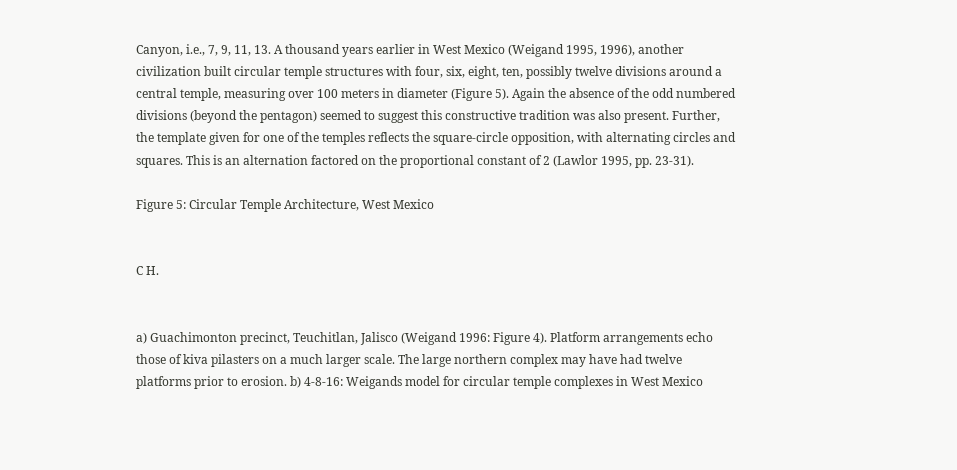Canyon, i.e., 7, 9, 11, 13. A thousand years earlier in West Mexico (Weigand 1995, 1996), another civilization built circular temple structures with four, six, eight, ten, possibly twelve divisions around a central temple, measuring over 100 meters in diameter (Figure 5). Again the absence of the odd numbered divisions (beyond the pentagon) seemed to suggest this constructive tradition was also present. Further, the template given for one of the temples reflects the square-circle opposition, with alternating circles and squares. This is an alternation factored on the proportional constant of 2 (Lawlor 1995, pp. 23-31).

Figure 5: Circular Temple Architecture, West Mexico


C H.


a) Guachimonton precinct, Teuchitlan, Jalisco (Weigand 1996: Figure 4). Platform arrangements echo those of kiva pilasters on a much larger scale. The large northern complex may have had twelve platforms prior to erosion. b) 4-8-16: Weigands model for circular temple complexes in West Mexico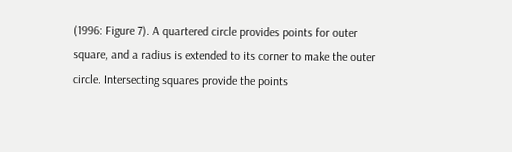(1996: Figure 7). A quartered circle provides points for outer square, and a radius is extended to its corner to make the outer circle. Intersecting squares provide the points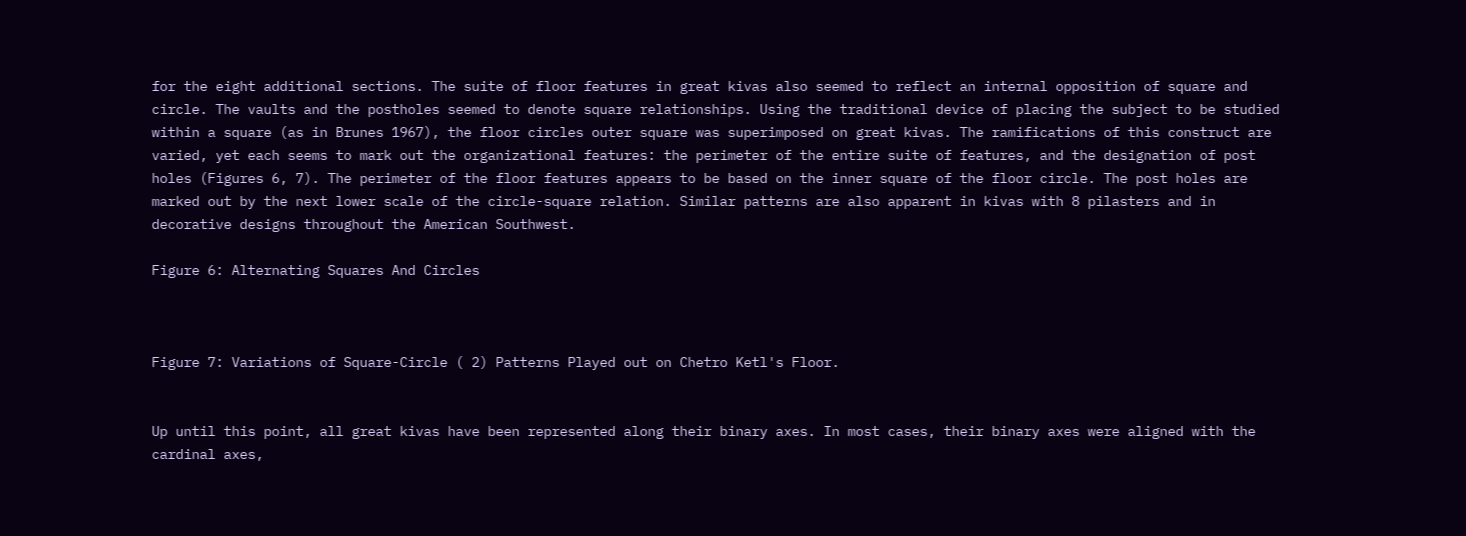for the eight additional sections. The suite of floor features in great kivas also seemed to reflect an internal opposition of square and circle. The vaults and the postholes seemed to denote square relationships. Using the traditional device of placing the subject to be studied within a square (as in Brunes 1967), the floor circles outer square was superimposed on great kivas. The ramifications of this construct are varied, yet each seems to mark out the organizational features: the perimeter of the entire suite of features, and the designation of post holes (Figures 6, 7). The perimeter of the floor features appears to be based on the inner square of the floor circle. The post holes are marked out by the next lower scale of the circle-square relation. Similar patterns are also apparent in kivas with 8 pilasters and in decorative designs throughout the American Southwest.

Figure 6: Alternating Squares And Circles



Figure 7: Variations of Square-Circle ( 2) Patterns Played out on Chetro Ketl's Floor.


Up until this point, all great kivas have been represented along their binary axes. In most cases, their binary axes were aligned with the cardinal axes,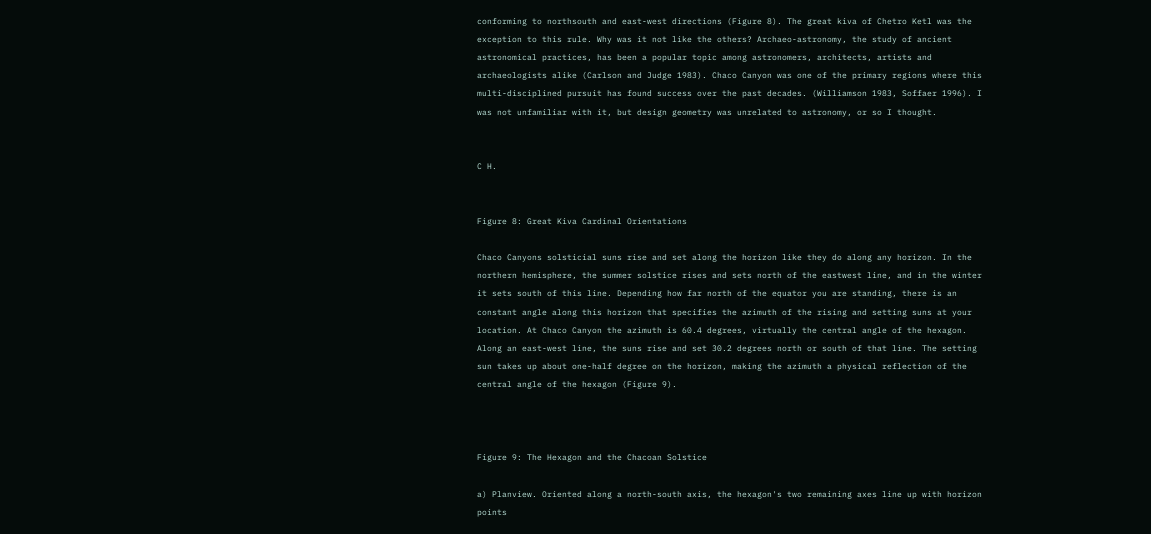conforming to northsouth and east-west directions (Figure 8). The great kiva of Chetro Ketl was the exception to this rule. Why was it not like the others? Archaeo-astronomy, the study of ancient astronomical practices, has been a popular topic among astronomers, architects, artists and archaeologists alike (Carlson and Judge 1983). Chaco Canyon was one of the primary regions where this multi-disciplined pursuit has found success over the past decades. (Williamson 1983, Soffaer 1996). I was not unfamiliar with it, but design geometry was unrelated to astronomy, or so I thought.


C H.


Figure 8: Great Kiva Cardinal Orientations

Chaco Canyons solsticial suns rise and set along the horizon like they do along any horizon. In the northern hemisphere, the summer solstice rises and sets north of the eastwest line, and in the winter it sets south of this line. Depending how far north of the equator you are standing, there is an constant angle along this horizon that specifies the azimuth of the rising and setting suns at your location. At Chaco Canyon the azimuth is 60.4 degrees, virtually the central angle of the hexagon. Along an east-west line, the suns rise and set 30.2 degrees north or south of that line. The setting sun takes up about one-half degree on the horizon, making the azimuth a physical reflection of the central angle of the hexagon (Figure 9).



Figure 9: The Hexagon and the Chacoan Solstice

a) Planview. Oriented along a north-south axis, the hexagon's two remaining axes line up with horizon points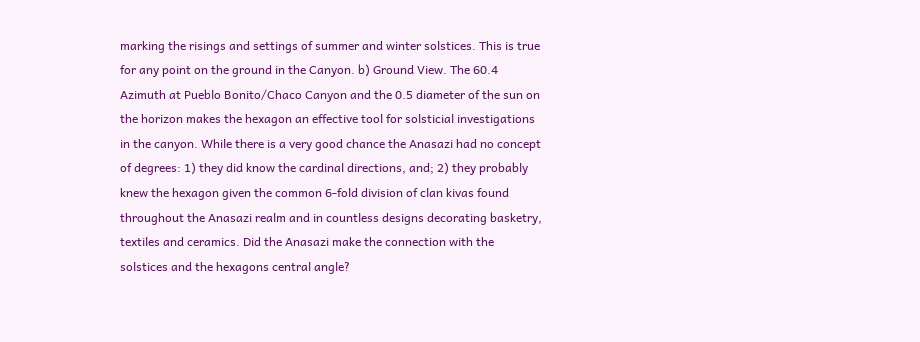marking the risings and settings of summer and winter solstices. This is true for any point on the ground in the Canyon. b) Ground View. The 60.4 Azimuth at Pueblo Bonito/Chaco Canyon and the 0.5 diameter of the sun on the horizon makes the hexagon an effective tool for solsticial investigations in the canyon. While there is a very good chance the Anasazi had no concept of degrees: 1) they did know the cardinal directions, and; 2) they probably knew the hexagon given the common 6-fold division of clan kivas found throughout the Anasazi realm and in countless designs decorating basketry, textiles and ceramics. Did the Anasazi make the connection with the solstices and the hexagons central angle?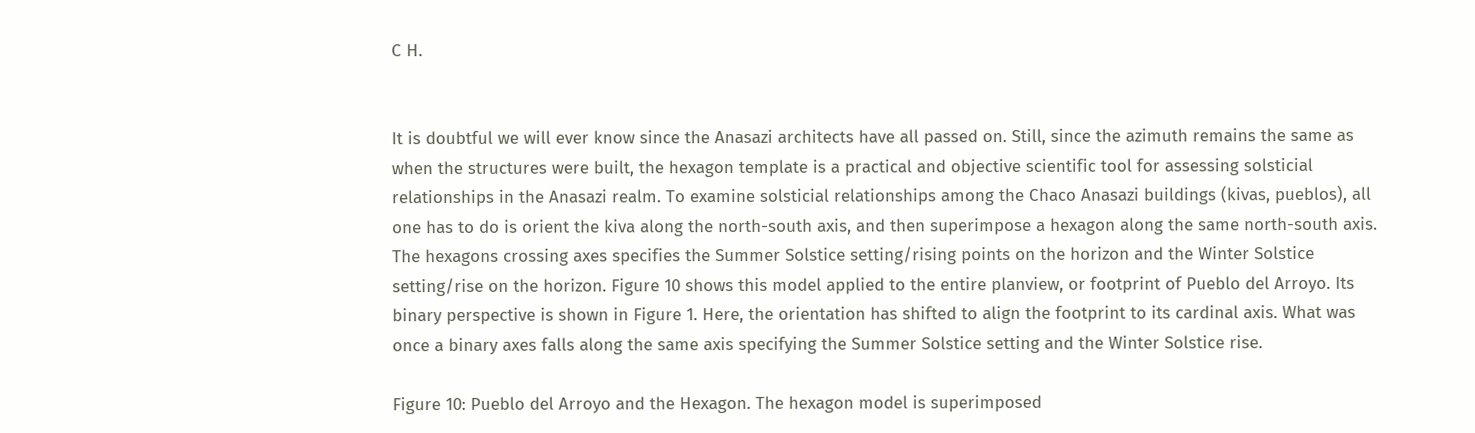C H.


It is doubtful we will ever know since the Anasazi architects have all passed on. Still, since the azimuth remains the same as when the structures were built, the hexagon template is a practical and objective scientific tool for assessing solsticial relationships in the Anasazi realm. To examine solsticial relationships among the Chaco Anasazi buildings (kivas, pueblos), all one has to do is orient the kiva along the north-south axis, and then superimpose a hexagon along the same north-south axis. The hexagons crossing axes specifies the Summer Solstice setting/rising points on the horizon and the Winter Solstice setting/rise on the horizon. Figure 10 shows this model applied to the entire planview, or footprint of Pueblo del Arroyo. Its binary perspective is shown in Figure 1. Here, the orientation has shifted to align the footprint to its cardinal axis. What was once a binary axes falls along the same axis specifying the Summer Solstice setting and the Winter Solstice rise.

Figure 10: Pueblo del Arroyo and the Hexagon. The hexagon model is superimposed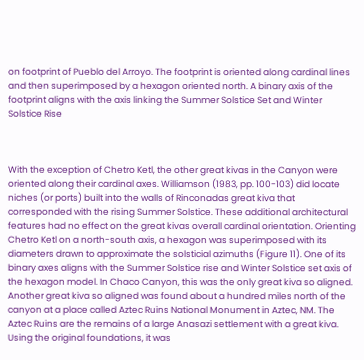on footprint of Pueblo del Arroyo. The footprint is oriented along cardinal lines and then superimposed by a hexagon oriented north. A binary axis of the footprint aligns with the axis linking the Summer Solstice Set and Winter Solstice Rise



With the exception of Chetro Ketl, the other great kivas in the Canyon were oriented along their cardinal axes. Williamson (1983, pp. 100-103) did locate niches (or ports) built into the walls of Rinconadas great kiva that corresponded with the rising Summer Solstice. These additional architectural features had no effect on the great kivas overall cardinal orientation. Orienting Chetro Ketl on a north-south axis, a hexagon was superimposed with its diameters drawn to approximate the solsticial azimuths (Figure 11). One of its binary axes aligns with the Summer Solstice rise and Winter Solstice set axis of the hexagon model. In Chaco Canyon, this was the only great kiva so aligned. Another great kiva so aligned was found about a hundred miles north of the canyon at a place called Aztec Ruins National Monument in Aztec, NM. The Aztec Ruins are the remains of a large Anasazi settlement with a great kiva. Using the original foundations, it was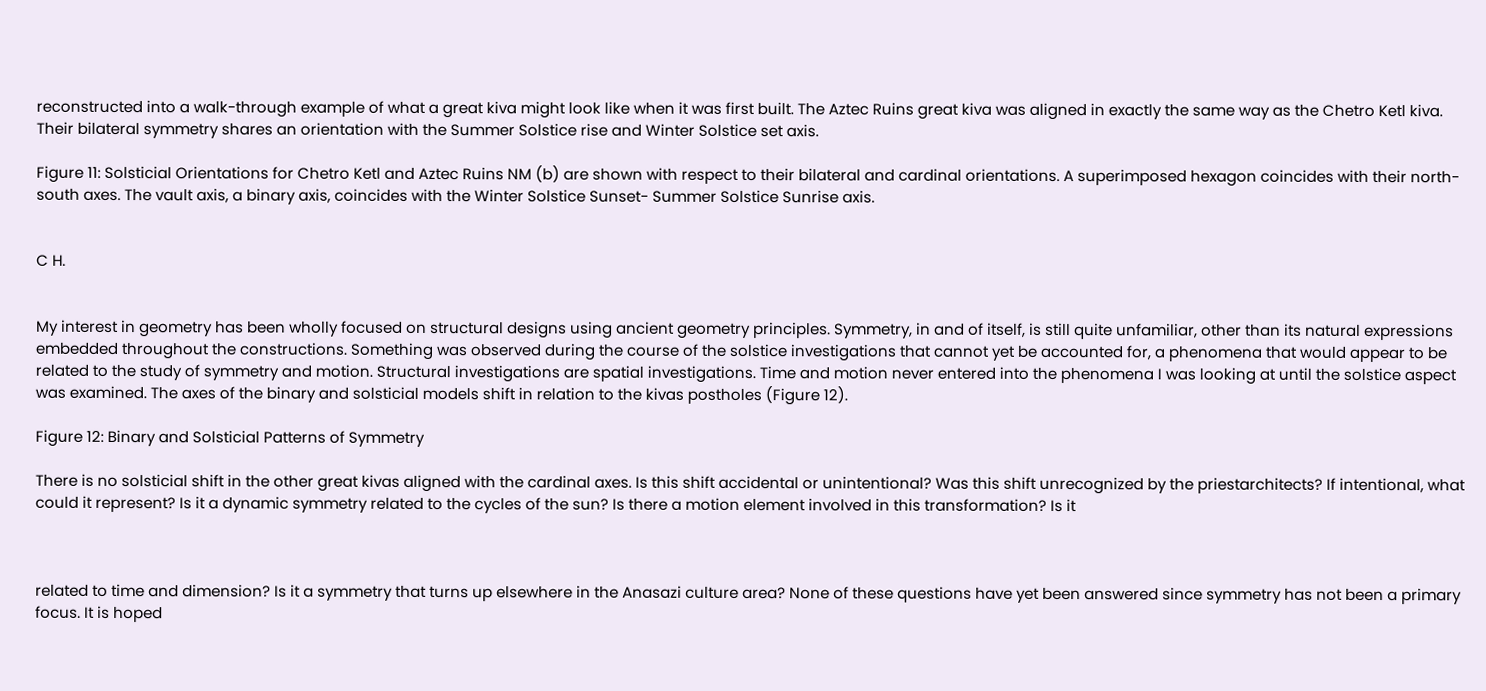reconstructed into a walk-through example of what a great kiva might look like when it was first built. The Aztec Ruins great kiva was aligned in exactly the same way as the Chetro Ketl kiva. Their bilateral symmetry shares an orientation with the Summer Solstice rise and Winter Solstice set axis.

Figure 11: Solsticial Orientations for Chetro Ketl and Aztec Ruins NM (b) are shown with respect to their bilateral and cardinal orientations. A superimposed hexagon coincides with their north-south axes. The vault axis, a binary axis, coincides with the Winter Solstice Sunset- Summer Solstice Sunrise axis.


C H.


My interest in geometry has been wholly focused on structural designs using ancient geometry principles. Symmetry, in and of itself, is still quite unfamiliar, other than its natural expressions embedded throughout the constructions. Something was observed during the course of the solstice investigations that cannot yet be accounted for, a phenomena that would appear to be related to the study of symmetry and motion. Structural investigations are spatial investigations. Time and motion never entered into the phenomena I was looking at until the solstice aspect was examined. The axes of the binary and solsticial models shift in relation to the kivas postholes (Figure 12).

Figure 12: Binary and Solsticial Patterns of Symmetry

There is no solsticial shift in the other great kivas aligned with the cardinal axes. Is this shift accidental or unintentional? Was this shift unrecognized by the priestarchitects? If intentional, what could it represent? Is it a dynamic symmetry related to the cycles of the sun? Is there a motion element involved in this transformation? Is it



related to time and dimension? Is it a symmetry that turns up elsewhere in the Anasazi culture area? None of these questions have yet been answered since symmetry has not been a primary focus. It is hoped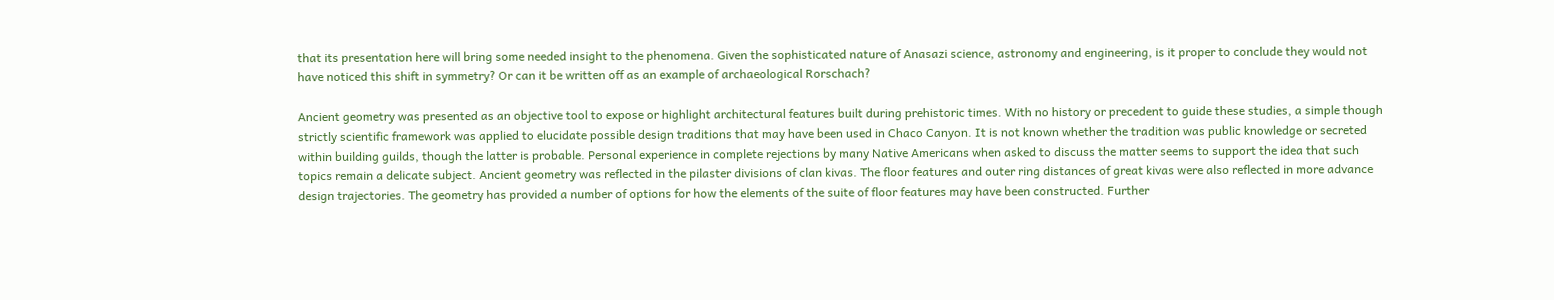that its presentation here will bring some needed insight to the phenomena. Given the sophisticated nature of Anasazi science, astronomy and engineering, is it proper to conclude they would not have noticed this shift in symmetry? Or can it be written off as an example of archaeological Rorschach?

Ancient geometry was presented as an objective tool to expose or highlight architectural features built during prehistoric times. With no history or precedent to guide these studies, a simple though strictly scientific framework was applied to elucidate possible design traditions that may have been used in Chaco Canyon. It is not known whether the tradition was public knowledge or secreted within building guilds, though the latter is probable. Personal experience in complete rejections by many Native Americans when asked to discuss the matter seems to support the idea that such topics remain a delicate subject. Ancient geometry was reflected in the pilaster divisions of clan kivas. The floor features and outer ring distances of great kivas were also reflected in more advance design trajectories. The geometry has provided a number of options for how the elements of the suite of floor features may have been constructed. Further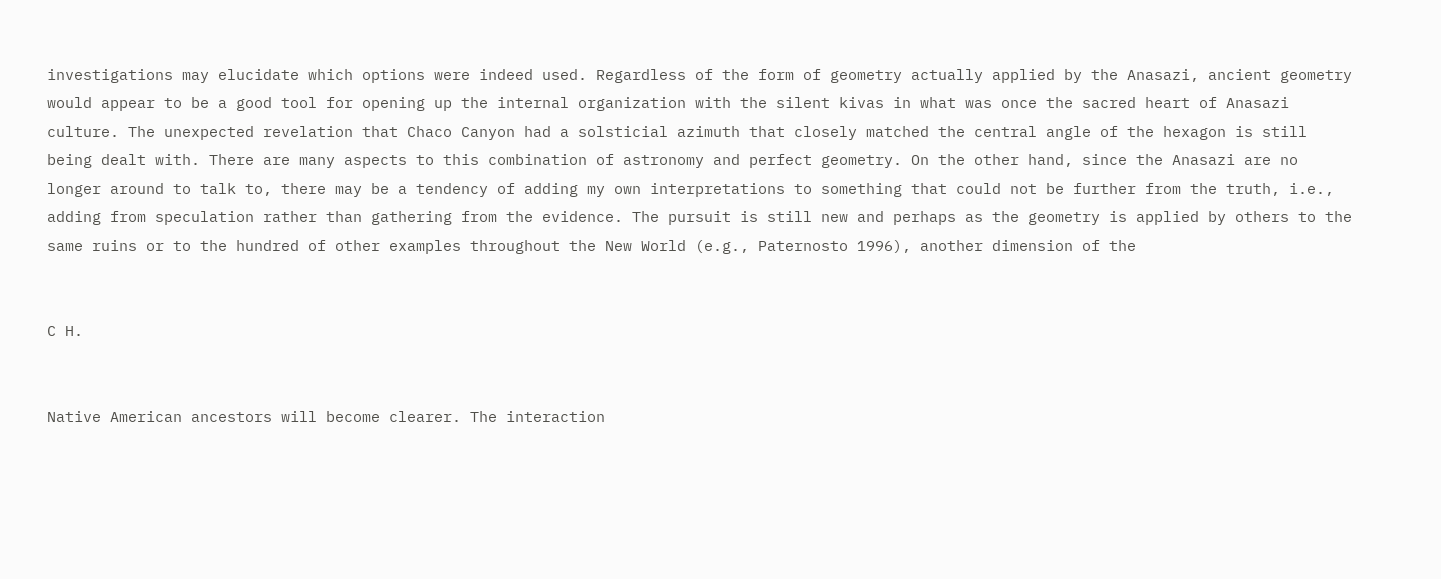investigations may elucidate which options were indeed used. Regardless of the form of geometry actually applied by the Anasazi, ancient geometry would appear to be a good tool for opening up the internal organization with the silent kivas in what was once the sacred heart of Anasazi culture. The unexpected revelation that Chaco Canyon had a solsticial azimuth that closely matched the central angle of the hexagon is still being dealt with. There are many aspects to this combination of astronomy and perfect geometry. On the other hand, since the Anasazi are no longer around to talk to, there may be a tendency of adding my own interpretations to something that could not be further from the truth, i.e., adding from speculation rather than gathering from the evidence. The pursuit is still new and perhaps as the geometry is applied by others to the same ruins or to the hundred of other examples throughout the New World (e.g., Paternosto 1996), another dimension of the


C H.


Native American ancestors will become clearer. The interaction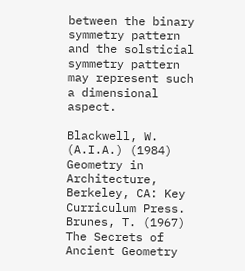between the binary symmetry pattern and the solsticial symmetry pattern may represent such a dimensional aspect.

Blackwell, W. (A.I.A.) (1984) Geometry in Architecture, Berkeley, CA: Key Curriculum Press. Brunes, T. (1967) The Secrets of Ancient Geometry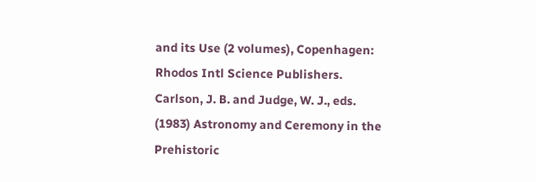and its Use (2 volumes), Copenhagen: Rhodos Intl Science Publishers. Carlson, J. B. and Judge, W. J., eds. (1983) Astronomy and Ceremony in the Prehistoric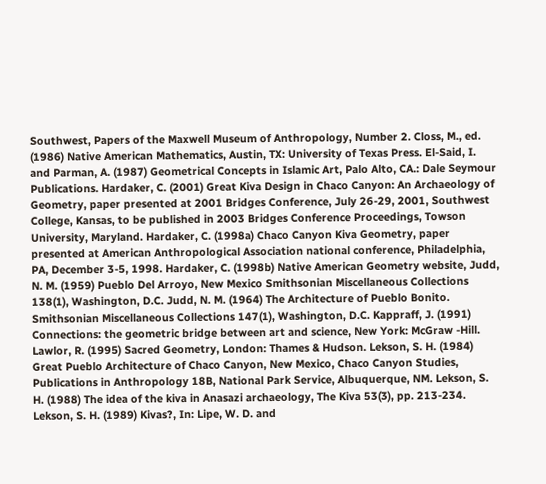Southwest, Papers of the Maxwell Museum of Anthropology, Number 2. Closs, M., ed. (1986) Native American Mathematics, Austin, TX: University of Texas Press. El-Said, I. and Parman, A. (1987) Geometrical Concepts in Islamic Art, Palo Alto, CA.: Dale Seymour Publications. Hardaker, C. (2001) Great Kiva Design in Chaco Canyon: An Archaeology of Geometry, paper presented at 2001 Bridges Conference, July 26-29, 2001, Southwest College, Kansas, to be published in 2003 Bridges Conference Proceedings, Towson University, Maryland. Hardaker, C. (1998a) Chaco Canyon Kiva Geometry, paper presented at American Anthropological Association national conference, Philadelphia, PA, December 3-5, 1998. Hardaker, C. (1998b) Native American Geometry website, Judd, N. M. (1959) Pueblo Del Arroyo, New Mexico Smithsonian Miscellaneous Collections 138(1), Washington, D.C. Judd, N. M. (1964) The Architecture of Pueblo Bonito. Smithsonian Miscellaneous Collections 147(1), Washington, D.C. Kappraff, J. (1991) Connections: the geometric bridge between art and science, New York: McGraw -Hill. Lawlor, R. (1995) Sacred Geometry, London: Thames & Hudson. Lekson, S. H. (1984) Great Pueblo Architecture of Chaco Canyon, New Mexico, Chaco Canyon Studies, Publications in Anthropology 18B, National Park Service, Albuquerque, NM. Lekson, S. H. (1988) The idea of the kiva in Anasazi archaeology, The Kiva 53(3), pp. 213-234. Lekson, S. H. (1989) Kivas?, In: Lipe, W. D. and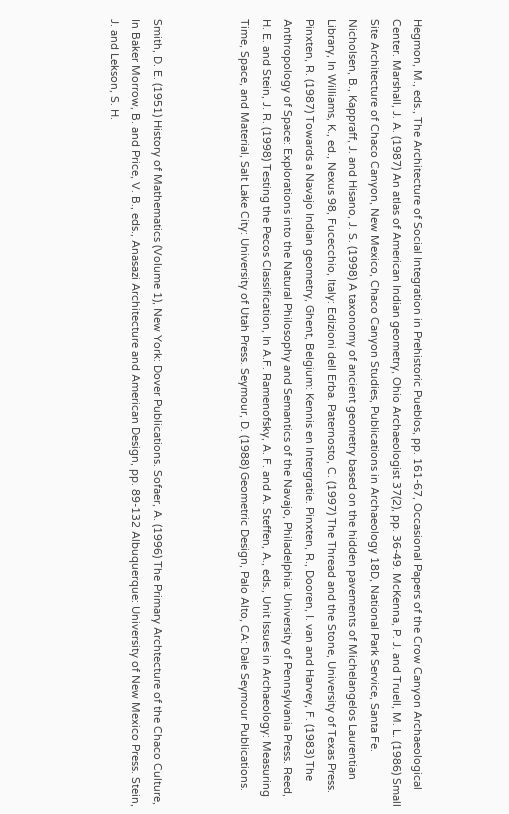Hegmon, M., eds., The Architecture of Social Integration in Prehistoric Pueblos, pp. 161-67, Occasional Papers of the Crow Canyon Archaeological Center. Marshall, J. A. (1987) An atlas of American Indian geometry, Ohio Archaeologist 37(2), pp. 36-49. McKenna, P. J. and Truell, M. L. (1986) Small Site Architecture of Chaco Canyon, New Mexico, Chaco Canyon Studies, Publications in Archaeology 18D, National Park Service, Santa Fe. Nicholsen, B., Kappraff, J. and Hisano, J. S. (1998) A taxonomy of ancient geometry based on the hidden pavements of Michelangelos Laurentian Library, In Williams, K., ed., Nexus 98, Fucecchio, Italy: Edizioni dell Erba. Paternosto, C. (1997) The Thread and the Stone, University of Texas Press. Pinxten, R. (1987) Towards a Navajo Indian geometry, Ghent, Belgium: Kennis en Intergratie. Pinxten, R., Dooren, I. van and Harvey, F. (1983) The Anthropology of Space: Explorations into the Natural Philosophy and Semantics of the Navajo, Philadelphia: University of Pennsylvania Press. Reed, H. E. and Stein, J. R. (1998) Testing the Pecos Classification, In A.F. Ramenofsky, A. F. and A. Steffen, A., eds., Unit Issues in Archaeology: Measuring Time, Space, and Material, Salt Lake City: University of Utah Press. Seymour, D. (1988) Geometric Design, Palo Alto, CA: Dale Seymour Publications.



Smith, D. E. (1951) History of Mathematics (Volume 1), New York: Dover Publications. Sofaer, A. (1996) The Primary Archtecture of the Chaco Culture, In Baker Morrow, B. and Price, V. B., eds., Anasazi Architecture and American Design, pp. 89-132 Albuquerque: University of New Mexico Press. Stein, J. and Lekson, S. H.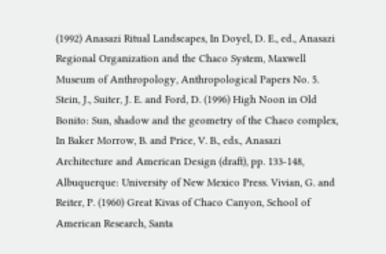(1992) Anasazi Ritual Landscapes, In Doyel, D. E., ed., Anasazi Regional Organization and the Chaco System, Maxwell Museum of Anthropology, Anthropological Papers No. 5. Stein, J., Suiter, J. E. and Ford, D. (1996) High Noon in Old Bonito: Sun, shadow and the geometry of the Chaco complex, In Baker Morrow, B. and Price, V. B., eds., Anasazi Architecture and American Design (draft), pp. 133-148, Albuquerque: University of New Mexico Press. Vivian, G. and Reiter, P. (1960) Great Kivas of Chaco Canyon, School of American Research, Santa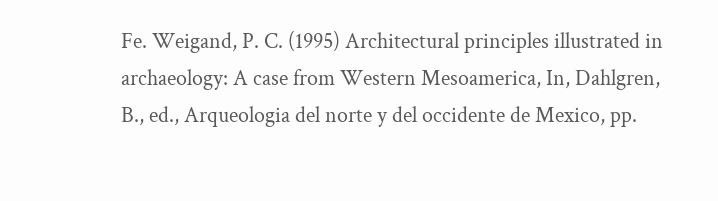Fe. Weigand, P. C. (1995) Architectural principles illustrated in archaeology: A case from Western Mesoamerica, In, Dahlgren, B., ed., Arqueologia del norte y del occidente de Mexico, pp.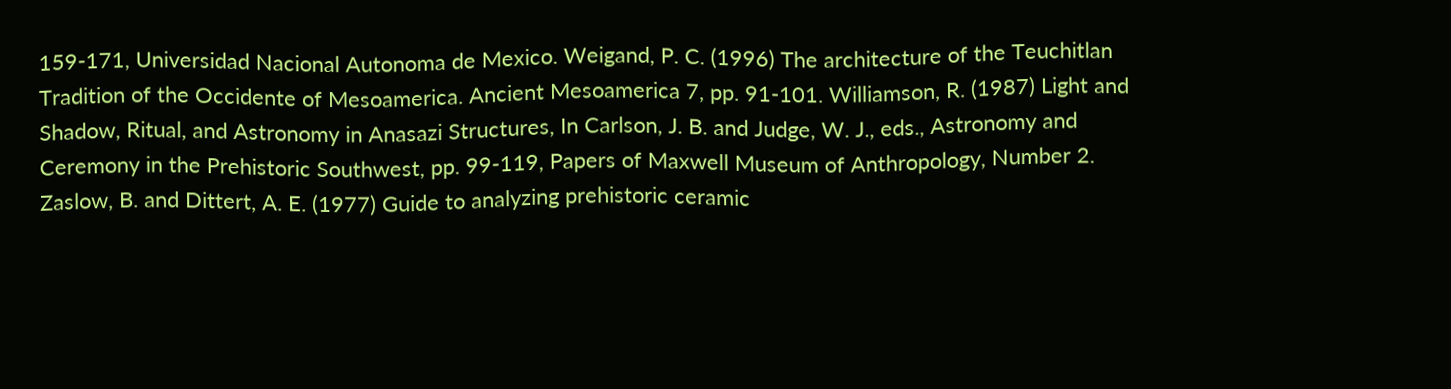159-171, Universidad Nacional Autonoma de Mexico. Weigand, P. C. (1996) The architecture of the Teuchitlan Tradition of the Occidente of Mesoamerica. Ancient Mesoamerica 7, pp. 91-101. Williamson, R. (1987) Light and Shadow, Ritual, and Astronomy in Anasazi Structures, In Carlson, J. B. and Judge, W. J., eds., Astronomy and Ceremony in the Prehistoric Southwest, pp. 99-119, Papers of Maxwell Museum of Anthropology, Number 2. Zaslow, B. and Dittert, A. E. (1977) Guide to analyzing prehistoric ceramic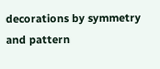decorations by symmetry and pattern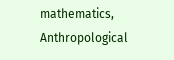mathematics, Anthropological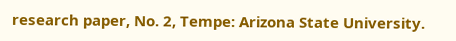research paper, No. 2, Tempe: Arizona State University.